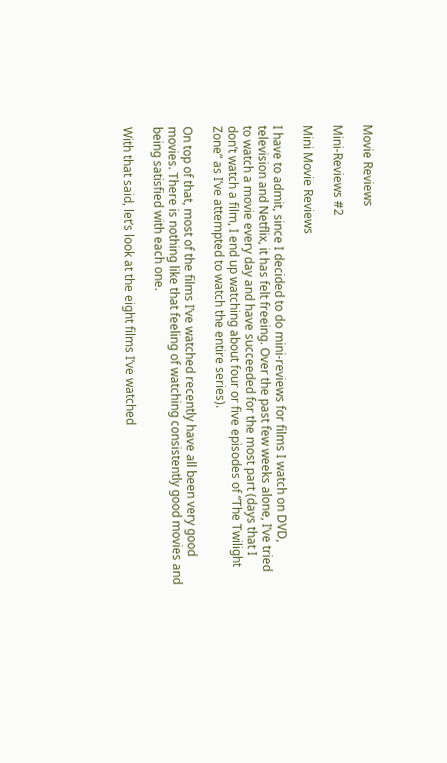Movie Reviews

Mini-Reviews #2

Mini Movie Reviews

I have to admit, since I decided to do mini-reviews for films I watch on DVD, television and Netflix, it has felt freeing. Over the past few weeks alone, I’ve tried to watch a movie every day and have succeeded for the most part (days that I don’t watch a film, I end up watching about four or five episodes of “The Twilight Zone” as I’ve attempted to watch the entire series).

On top of that, most of the films I’ve watched recently have all been very good movies. There is nothing like that feeling of watching consistently good movies and being satisfied with each one.

With that said, let’s look at the eight films I’ve watched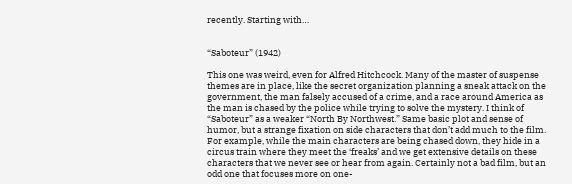recently. Starting with…


“Saboteur” (1942)

This one was weird, even for Alfred Hitchcock. Many of the master of suspense themes are in place, like the secret organization planning a sneak attack on the government, the man falsely accused of a crime, and a race around America as the man is chased by the police while trying to solve the mystery. I think of “Saboteur” as a weaker “North By Northwest.” Same basic plot and sense of humor, but a strange fixation on side characters that don’t add much to the film. For example, while the main characters are being chased down, they hide in a circus train where they meet the ‘freaks’ and we get extensive details on these characters that we never see or hear from again. Certainly not a bad film, but an odd one that focuses more on one-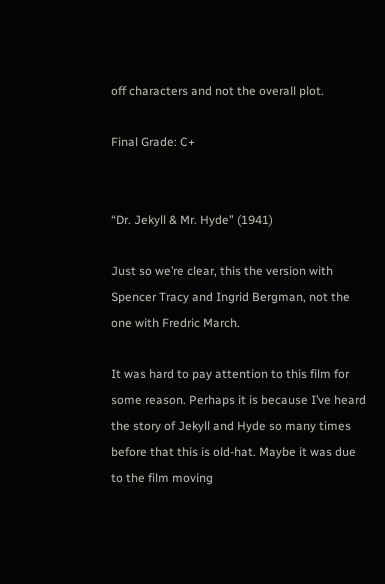off characters and not the overall plot.

Final Grade: C+


“Dr. Jekyll & Mr. Hyde” (1941)

Just so we’re clear, this the version with Spencer Tracy and Ingrid Bergman, not the one with Fredric March.

It was hard to pay attention to this film for some reason. Perhaps it is because I’ve heard the story of Jekyll and Hyde so many times before that this is old-hat. Maybe it was due to the film moving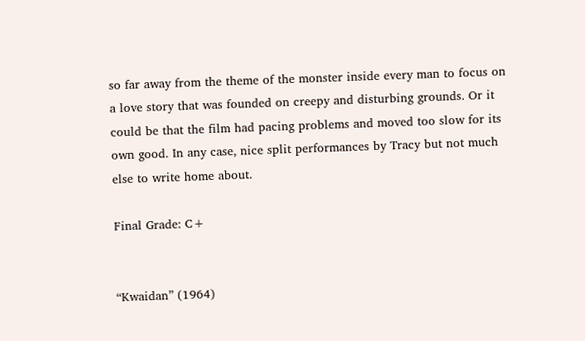so far away from the theme of the monster inside every man to focus on a love story that was founded on creepy and disturbing grounds. Or it could be that the film had pacing problems and moved too slow for its own good. In any case, nice split performances by Tracy but not much else to write home about.

Final Grade: C+


“Kwaidan” (1964)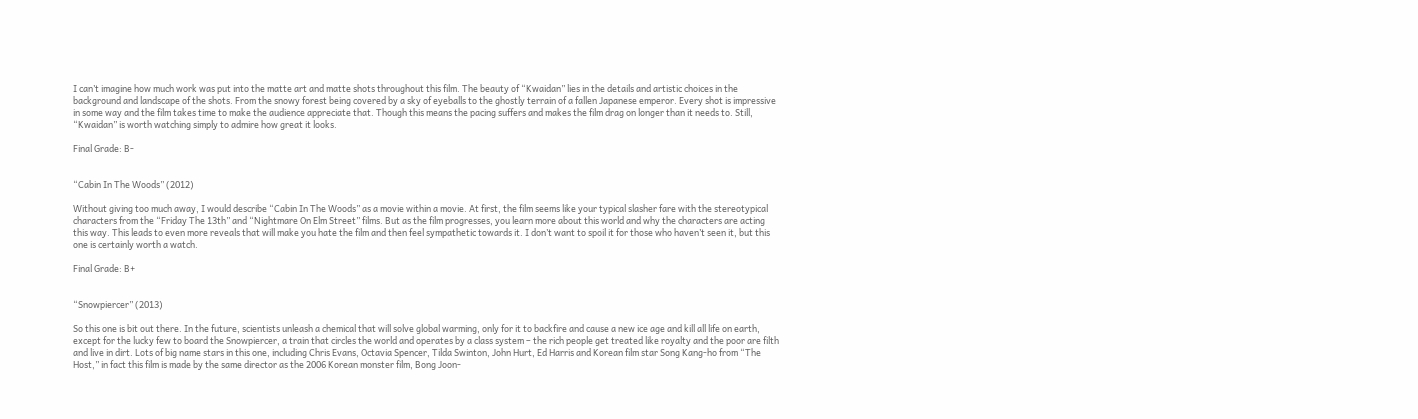I can’t imagine how much work was put into the matte art and matte shots throughout this film. The beauty of “Kwaidan” lies in the details and artistic choices in the background and landscape of the shots. From the snowy forest being covered by a sky of eyeballs to the ghostly terrain of a fallen Japanese emperor. Every shot is impressive in some way and the film takes time to make the audience appreciate that. Though this means the pacing suffers and makes the film drag on longer than it needs to. Still, “Kwaidan” is worth watching simply to admire how great it looks.

Final Grade: B-


“Cabin In The Woods” (2012)

Without giving too much away, I would describe “Cabin In The Woods” as a movie within a movie. At first, the film seems like your typical slasher fare with the stereotypical characters from the “Friday The 13th” and “Nightmare On Elm Street” films. But as the film progresses, you learn more about this world and why the characters are acting this way. This leads to even more reveals that will make you hate the film and then feel sympathetic towards it. I don’t want to spoil it for those who haven’t seen it, but this one is certainly worth a watch.

Final Grade: B+


“Snowpiercer” (2013)

So this one is bit out there. In the future, scientists unleash a chemical that will solve global warming, only for it to backfire and cause a new ice age and kill all life on earth, except for the lucky few to board the Snowpiercer, a train that circles the world and operates by a class system – the rich people get treated like royalty and the poor are filth and live in dirt. Lots of big name stars in this one, including Chris Evans, Octavia Spencer, Tilda Swinton, John Hurt, Ed Harris and Korean film star Song Kang-ho from “The Host,” in fact this film is made by the same director as the 2006 Korean monster film, Bong Joon-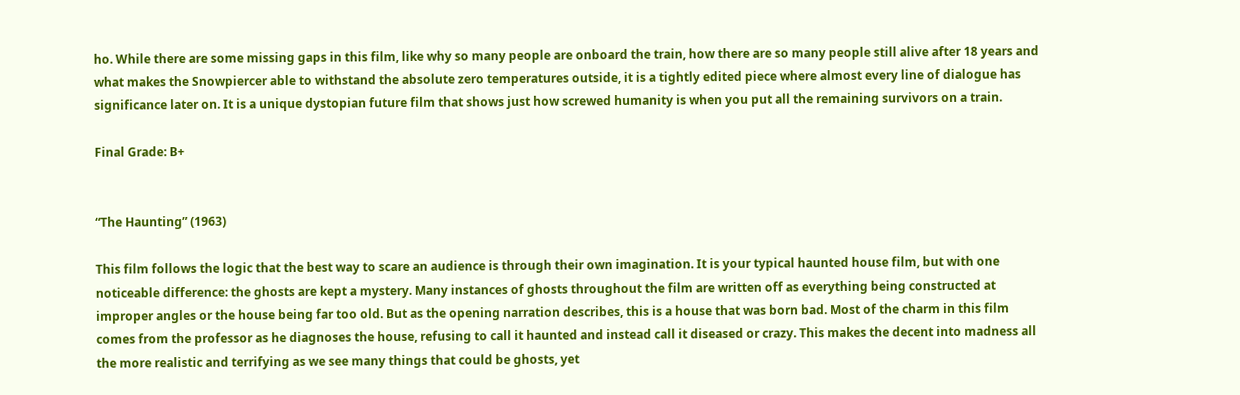ho. While there are some missing gaps in this film, like why so many people are onboard the train, how there are so many people still alive after 18 years and what makes the Snowpiercer able to withstand the absolute zero temperatures outside, it is a tightly edited piece where almost every line of dialogue has significance later on. It is a unique dystopian future film that shows just how screwed humanity is when you put all the remaining survivors on a train.

Final Grade: B+


“The Haunting” (1963)

This film follows the logic that the best way to scare an audience is through their own imagination. It is your typical haunted house film, but with one noticeable difference: the ghosts are kept a mystery. Many instances of ghosts throughout the film are written off as everything being constructed at improper angles or the house being far too old. But as the opening narration describes, this is a house that was born bad. Most of the charm in this film comes from the professor as he diagnoses the house, refusing to call it haunted and instead call it diseased or crazy. This makes the decent into madness all the more realistic and terrifying as we see many things that could be ghosts, yet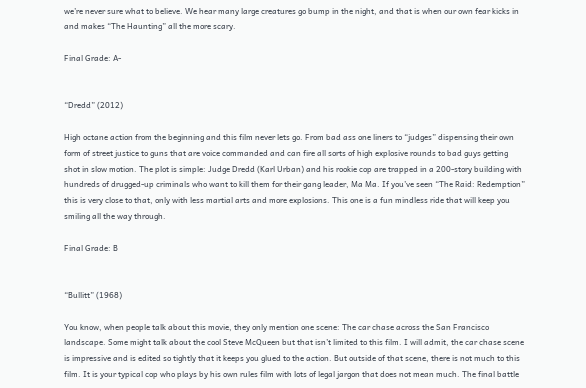we’re never sure what to believe. We hear many large creatures go bump in the night, and that is when our own fear kicks in and makes “The Haunting” all the more scary.

Final Grade: A-


“Dredd” (2012)

High octane action from the beginning and this film never lets go. From bad ass one liners to “judges” dispensing their own form of street justice to guns that are voice commanded and can fire all sorts of high explosive rounds to bad guys getting shot in slow motion. The plot is simple: Judge Dredd (Karl Urban) and his rookie cop are trapped in a 200-story building with hundreds of drugged-up criminals who want to kill them for their gang leader, Ma Ma. If you’ve seen “The Raid: Redemption” this is very close to that, only with less martial arts and more explosions. This one is a fun mindless ride that will keep you smiling all the way through.

Final Grade: B


“Bullitt” (1968)

You know, when people talk about this movie, they only mention one scene: The car chase across the San Francisco landscape. Some might talk about the cool Steve McQueen but that isn’t limited to this film. I will admit, the car chase scene is impressive and is edited so tightly that it keeps you glued to the action. But outside of that scene, there is not much to this film. It is your typical cop who plays by his own rules film with lots of legal jargon that does not mean much. The final battle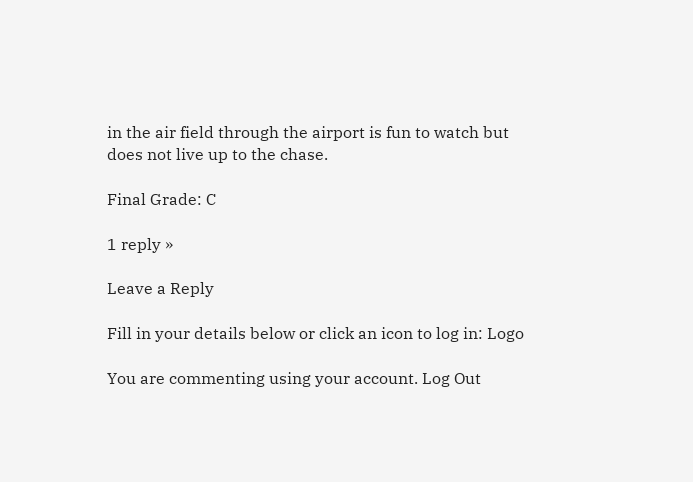in the air field through the airport is fun to watch but does not live up to the chase.

Final Grade: C

1 reply »

Leave a Reply

Fill in your details below or click an icon to log in: Logo

You are commenting using your account. Log Out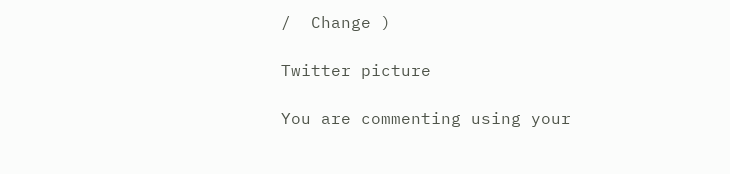/  Change )

Twitter picture

You are commenting using your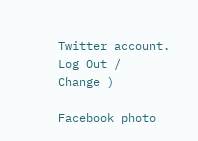Twitter account. Log Out /  Change )

Facebook photo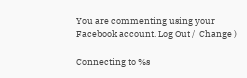You are commenting using your Facebook account. Log Out /  Change )

Connecting to %s